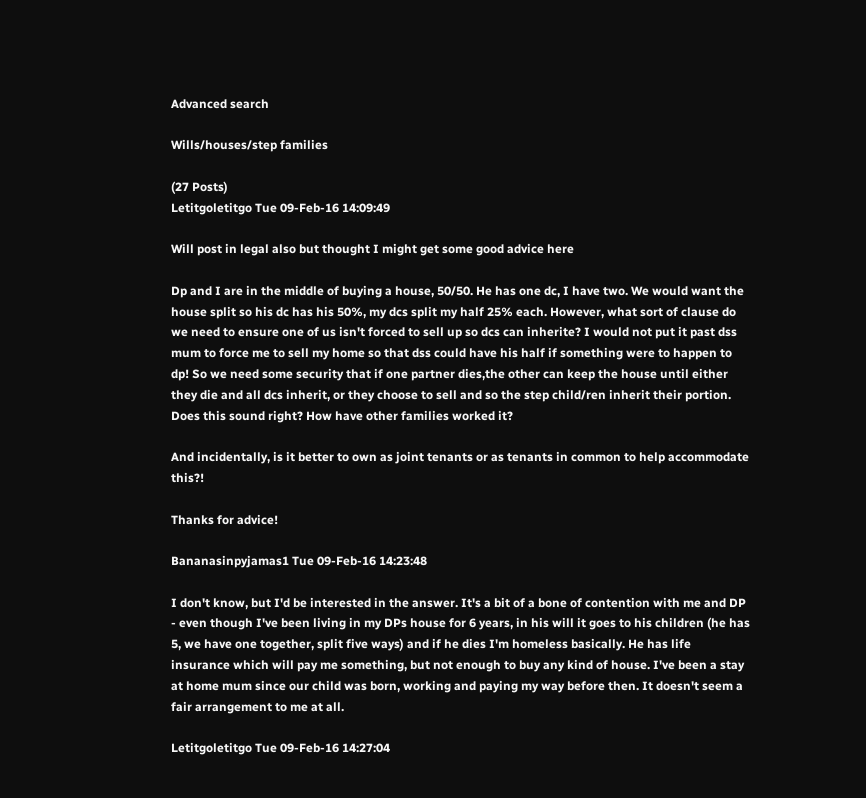Advanced search

Wills/houses/step families

(27 Posts)
Letitgoletitgo Tue 09-Feb-16 14:09:49

Will post in legal also but thought I might get some good advice here

Dp and I are in the middle of buying a house, 50/50. He has one dc, I have two. We would want the house split so his dc has his 50%, my dcs split my half 25% each. However, what sort of clause do we need to ensure one of us isn't forced to sell up so dcs can inherite? I would not put it past dss mum to force me to sell my home so that dss could have his half if something were to happen to dp! So we need some security that if one partner dies,the other can keep the house until either they die and all dcs inherit, or they choose to sell and so the step child/ren inherit their portion. Does this sound right? How have other families worked it?

And incidentally, is it better to own as joint tenants or as tenants in common to help accommodate this?!

Thanks for advice!

Bananasinpyjamas1 Tue 09-Feb-16 14:23:48

I don't know, but I'd be interested in the answer. It's a bit of a bone of contention with me and DP - even though I've been living in my DPs house for 6 years, in his will it goes to his children (he has 5, we have one together, split five ways) and if he dies I'm homeless basically. He has life insurance which will pay me something, but not enough to buy any kind of house. I've been a stay at home mum since our child was born, working and paying my way before then. It doesn't seem a fair arrangement to me at all.

Letitgoletitgo Tue 09-Feb-16 14:27:04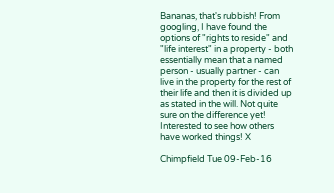Bananas, that's rubbish! From googling, I have found the options of "rights to reside" and "life interest" in a property - both essentially mean that a named person - usually partner - can live in the property for the rest of their life and then it is divided up as stated in the will. Not quite sure on the difference yet!
Interested to see how others have worked things! X

Chimpfield Tue 09-Feb-16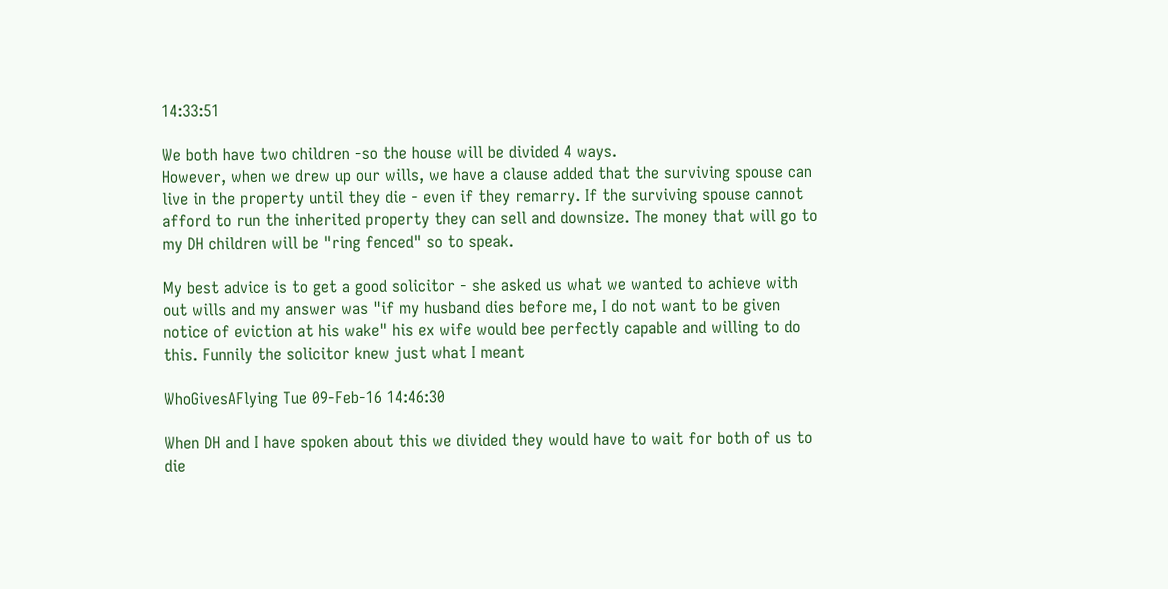14:33:51

We both have two children -so the house will be divided 4 ways.
However, when we drew up our wills, we have a clause added that the surviving spouse can live in the property until they die - even if they remarry. If the surviving spouse cannot afford to run the inherited property they can sell and downsize. The money that will go to my DH children will be "ring fenced" so to speak.

My best advice is to get a good solicitor - she asked us what we wanted to achieve with out wills and my answer was "if my husband dies before me, I do not want to be given notice of eviction at his wake" his ex wife would bee perfectly capable and willing to do this. Funnily the solicitor knew just what I meant

WhoGivesAFlying Tue 09-Feb-16 14:46:30

When DH and I have spoken about this we divided they would have to wait for both of us to die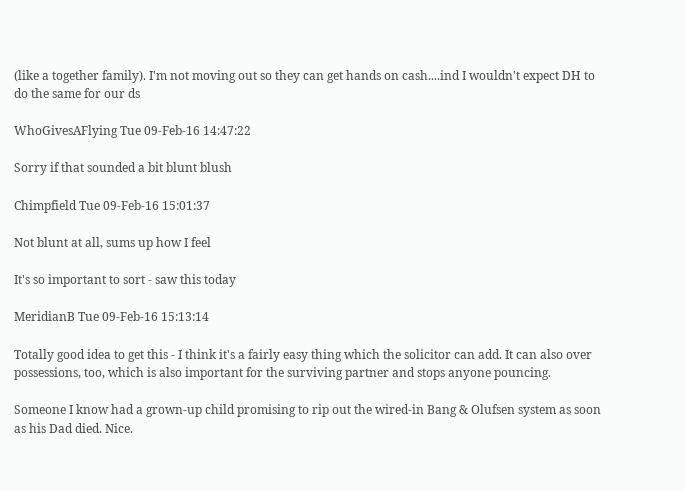(like a together family). I'm not moving out so they can get hands on cash....ind I wouldn't expect DH to do the same for our ds

WhoGivesAFlying Tue 09-Feb-16 14:47:22

Sorry if that sounded a bit blunt blush

Chimpfield Tue 09-Feb-16 15:01:37

Not blunt at all, sums up how I feel

It's so important to sort - saw this today

MeridianB Tue 09-Feb-16 15:13:14

Totally good idea to get this - I think it's a fairly easy thing which the solicitor can add. It can also over possessions, too, which is also important for the surviving partner and stops anyone pouncing.

Someone I know had a grown-up child promising to rip out the wired-in Bang & Olufsen system as soon as his Dad died. Nice.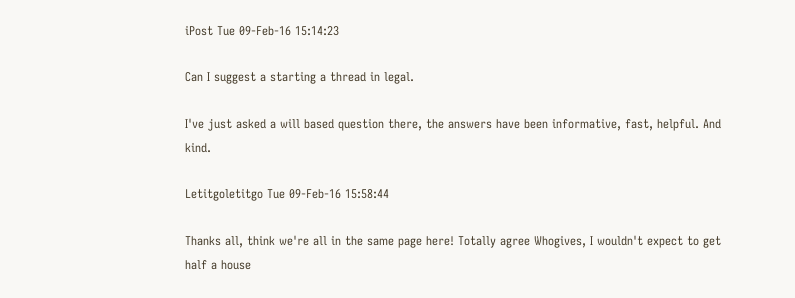iPost Tue 09-Feb-16 15:14:23

Can I suggest a starting a thread in legal.

I've just asked a will based question there, the answers have been informative, fast, helpful. And kind.

Letitgoletitgo Tue 09-Feb-16 15:58:44

Thanks all, think we're all in the same page here! Totally agree Whogives, I wouldn't expect to get half a house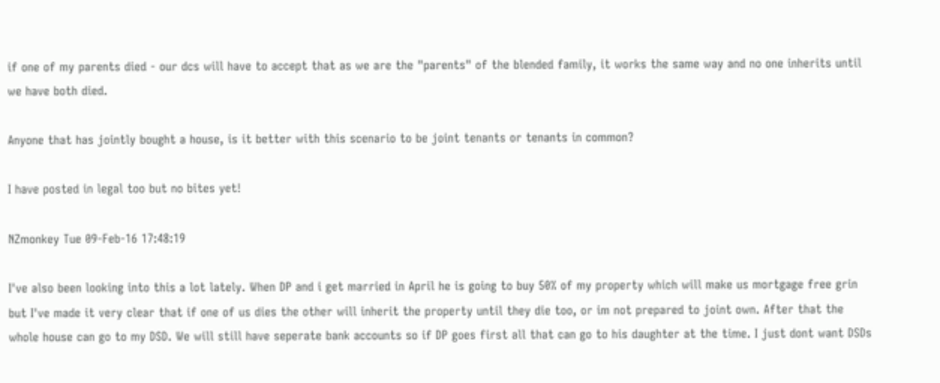if one of my parents died - our dcs will have to accept that as we are the "parents" of the blended family, it works the same way and no one inherits until we have both died.

Anyone that has jointly bought a house, is it better with this scenario to be joint tenants or tenants in common?

I have posted in legal too but no bites yet!

NZmonkey Tue 09-Feb-16 17:48:19

I've also been looking into this a lot lately. When DP and i get married in April he is going to buy 50% of my property which will make us mortgage free grin but I've made it very clear that if one of us dies the other will inherit the property until they die too, or im not prepared to joint own. After that the whole house can go to my DSD. We will still have seperate bank accounts so if DP goes first all that can go to his daughter at the time. I just dont want DSDs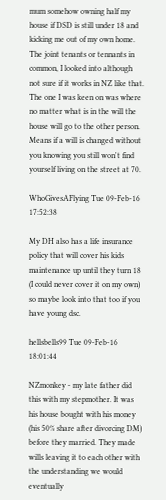mum somehow owning half my house if DSD is still under 18 and kicking me out of my own home.
The joint tenants or tennants in common, I looked into although not sure if it works in NZ like that. The one I was keen on was where no matter what is in the will the house will go to the other person. Means if a will is changed without you knowing you still won't find yourself living on the street at 70.

WhoGivesAFlying Tue 09-Feb-16 17:52:38

My DH also has a life insurance policy that will cover his kids maintenance up until they turn 18 (I could never cover it on my own) so maybe look into that too if you have young dsc.

hellsbells99 Tue 09-Feb-16 18:01:44

NZmonkey - my late father did this with my stepmother. It was his house bought with his money (his 50% share after divorcing DM) before they married. They made wills leaving it to each other with the understanding we would eventually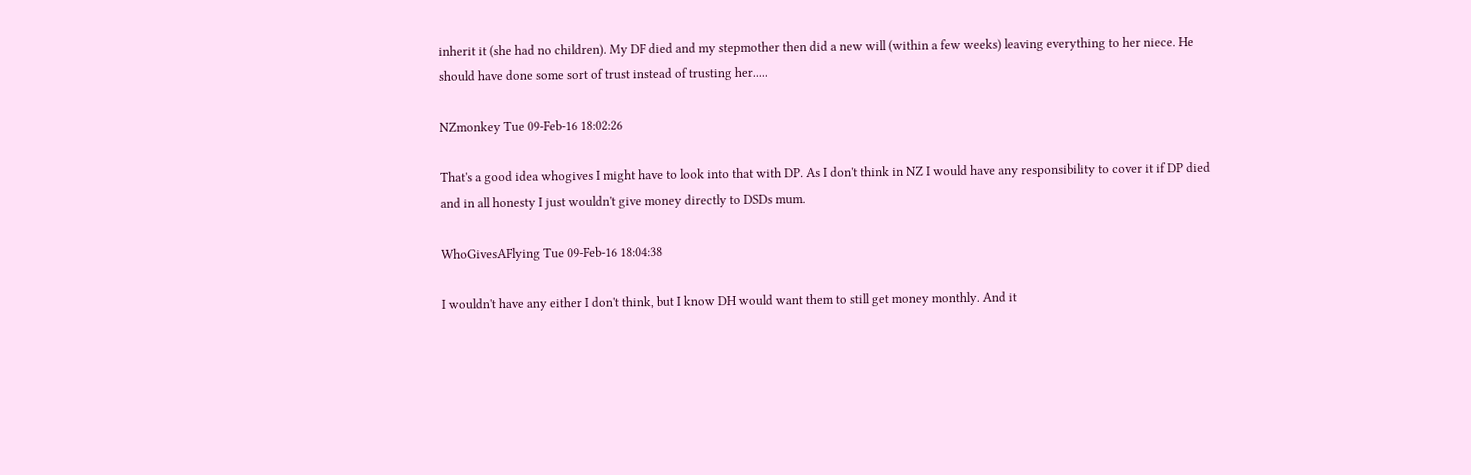inherit it (she had no children). My DF died and my stepmother then did a new will (within a few weeks) leaving everything to her niece. He should have done some sort of trust instead of trusting her.....

NZmonkey Tue 09-Feb-16 18:02:26

That's a good idea whogives I might have to look into that with DP. As I don't think in NZ I would have any responsibility to cover it if DP died and in all honesty I just wouldn't give money directly to DSDs mum.

WhoGivesAFlying Tue 09-Feb-16 18:04:38

I wouldn't have any either I don't think, but I know DH would want them to still get money monthly. And it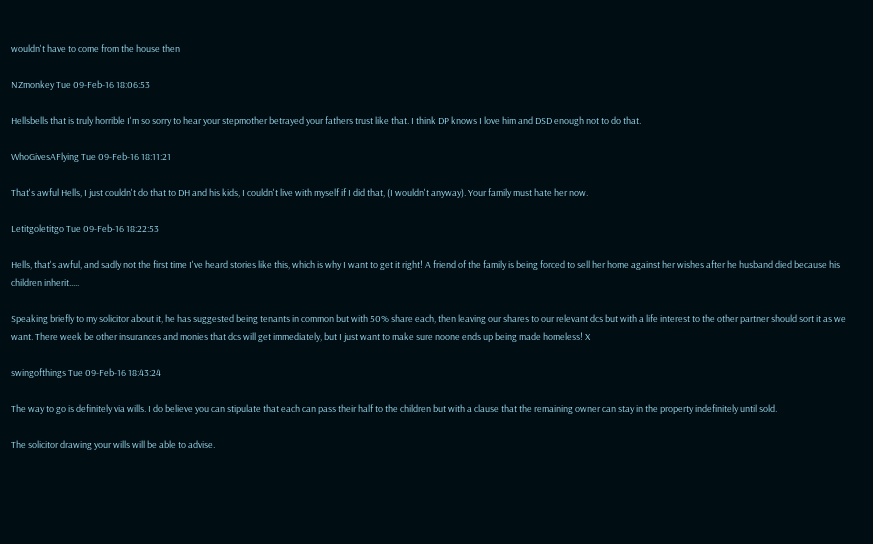wouldn't have to come from the house then

NZmonkey Tue 09-Feb-16 18:06:53

Hellsbells that is truly horrible I'm so sorry to hear your stepmother betrayed your fathers trust like that. I think DP knows I love him and DSD enough not to do that.

WhoGivesAFlying Tue 09-Feb-16 18:11:21

That's awful Hells, I just couldn't do that to DH and his kids, I couldn't live with myself if I did that, (I wouldn't anyway). Your family must hate her now.

Letitgoletitgo Tue 09-Feb-16 18:22:53

Hells, that's awful, and sadly not the first time I've heard stories like this, which is why I want to get it right! A friend of the family is being forced to sell her home against her wishes after he husband died because his children inherit.....

Speaking briefly to my solicitor about it, he has suggested being tenants in common but with 50% share each, then leaving our shares to our relevant dcs but with a life interest to the other partner should sort it as we want. There week be other insurances and monies that dcs will get immediately, but I just want to make sure noone ends up being made homeless! X

swingofthings Tue 09-Feb-16 18:43:24

The way to go is definitely via wills. I do believe you can stipulate that each can pass their half to the children but with a clause that the remaining owner can stay in the property indefinitely until sold.

The solicitor drawing your wills will be able to advise.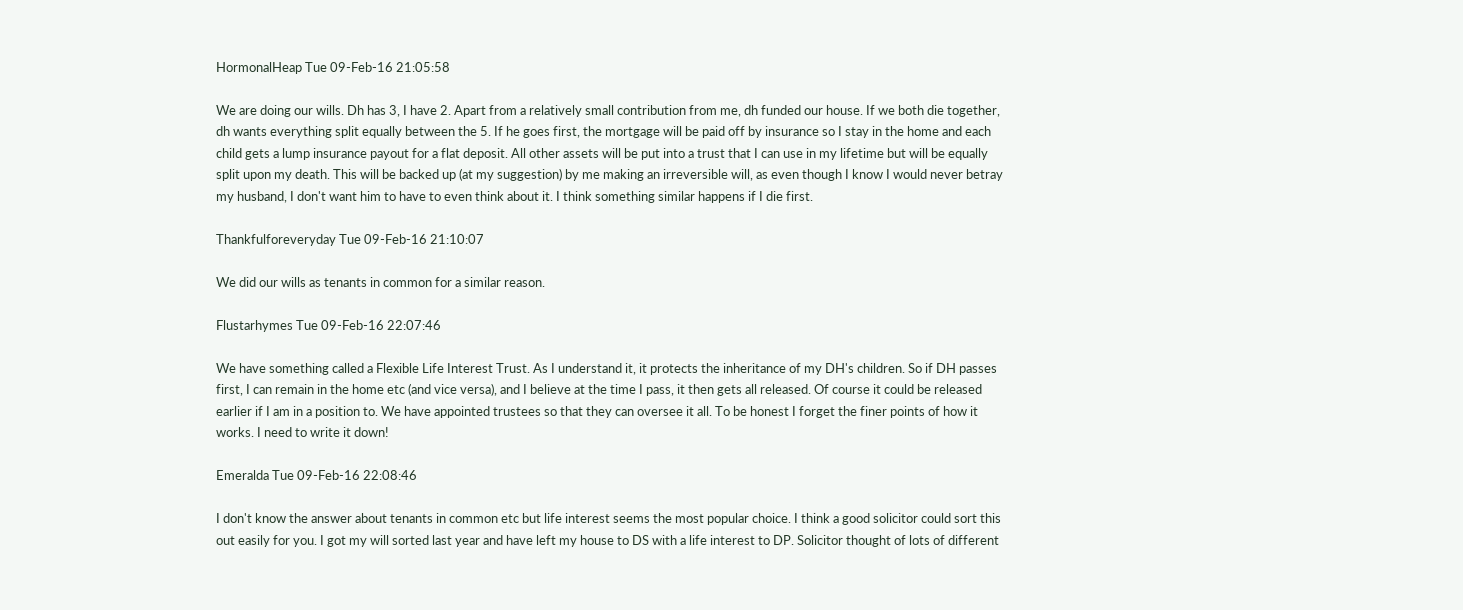HormonalHeap Tue 09-Feb-16 21:05:58

We are doing our wills. Dh has 3, I have 2. Apart from a relatively small contribution from me, dh funded our house. If we both die together, dh wants everything split equally between the 5. If he goes first, the mortgage will be paid off by insurance so I stay in the home and each child gets a lump insurance payout for a flat deposit. All other assets will be put into a trust that I can use in my lifetime but will be equally split upon my death. This will be backed up (at my suggestion) by me making an irreversible will, as even though I know I would never betray my husband, I don't want him to have to even think about it. I think something similar happens if I die first.

Thankfulforeveryday Tue 09-Feb-16 21:10:07

We did our wills as tenants in common for a similar reason.

Flustarhymes Tue 09-Feb-16 22:07:46

We have something called a Flexible Life Interest Trust. As I understand it, it protects the inheritance of my DH's children. So if DH passes first, I can remain in the home etc (and vice versa), and I believe at the time I pass, it then gets all released. Of course it could be released earlier if I am in a position to. We have appointed trustees so that they can oversee it all. To be honest I forget the finer points of how it works. I need to write it down!

Emeralda Tue 09-Feb-16 22:08:46

I don't know the answer about tenants in common etc but life interest seems the most popular choice. I think a good solicitor could sort this out easily for you. I got my will sorted last year and have left my house to DS with a life interest to DP. Solicitor thought of lots of different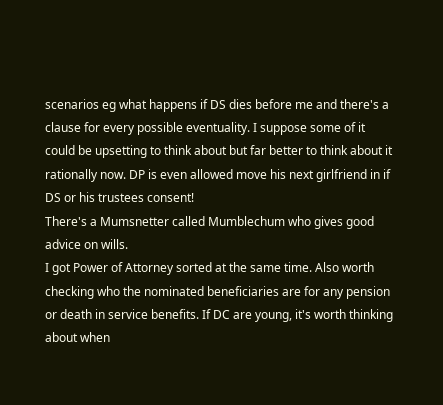scenarios eg what happens if DS dies before me and there's a clause for every possible eventuality. I suppose some of it could be upsetting to think about but far better to think about it rationally now. DP is even allowed move his next girlfriend in if DS or his trustees consent!
There's a Mumsnetter called Mumblechum who gives good advice on wills.
I got Power of Attorney sorted at the same time. Also worth checking who the nominated beneficiaries are for any pension or death in service benefits. If DC are young, it's worth thinking about when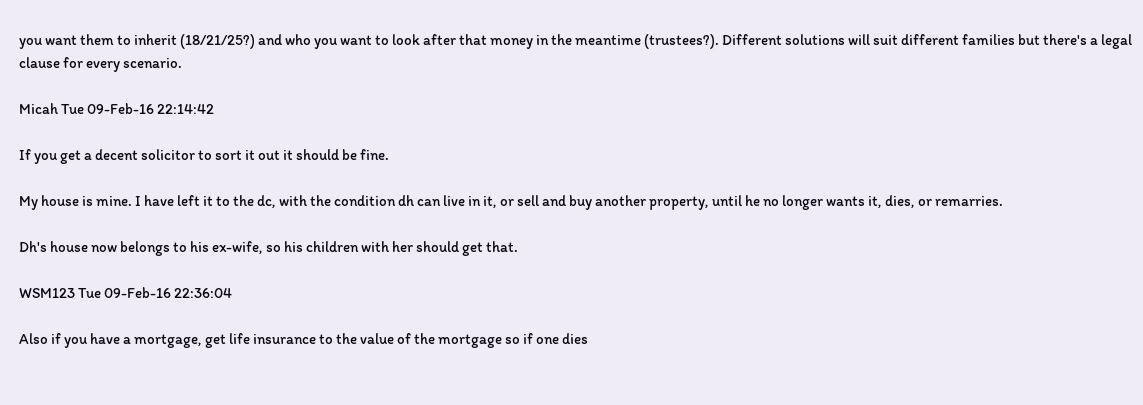you want them to inherit (18/21/25?) and who you want to look after that money in the meantime (trustees?). Different solutions will suit different families but there's a legal clause for every scenario.

Micah Tue 09-Feb-16 22:14:42

If you get a decent solicitor to sort it out it should be fine.

My house is mine. I have left it to the dc, with the condition dh can live in it, or sell and buy another property, until he no longer wants it, dies, or remarries.

Dh's house now belongs to his ex-wife, so his children with her should get that.

WSM123 Tue 09-Feb-16 22:36:04

Also if you have a mortgage, get life insurance to the value of the mortgage so if one dies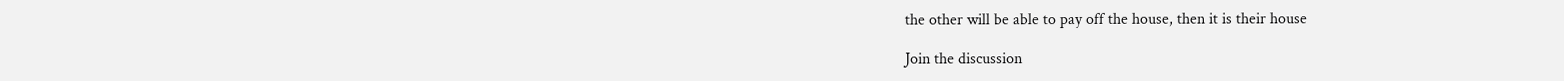the other will be able to pay off the house, then it is their house

Join the discussion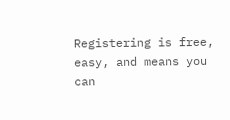Registering is free, easy, and means you can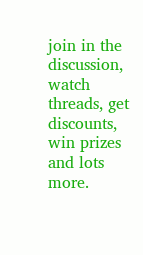join in the discussion, watch threads, get discounts, win prizes and lots more.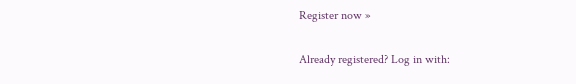Register now »

Already registered? Log in with: